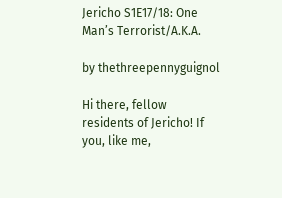Jericho S1E17/18: One Man’s Terrorist/A.K.A.

by thethreepennyguignol

Hi there, fellow residents of Jericho! If you, like me,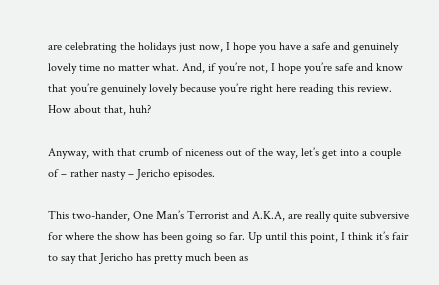are celebrating the holidays just now, I hope you have a safe and genuinely lovely time no matter what. And, if you’re not, I hope you’re safe and know that you’re genuinely lovely because you’re right here reading this review. How about that, huh?

Anyway, with that crumb of niceness out of the way, let’s get into a couple of – rather nasty – Jericho episodes.

This two-hander, One Man’s Terrorist and A.K.A, are really quite subversive for where the show has been going so far. Up until this point, I think it’s fair to say that Jericho has pretty much been as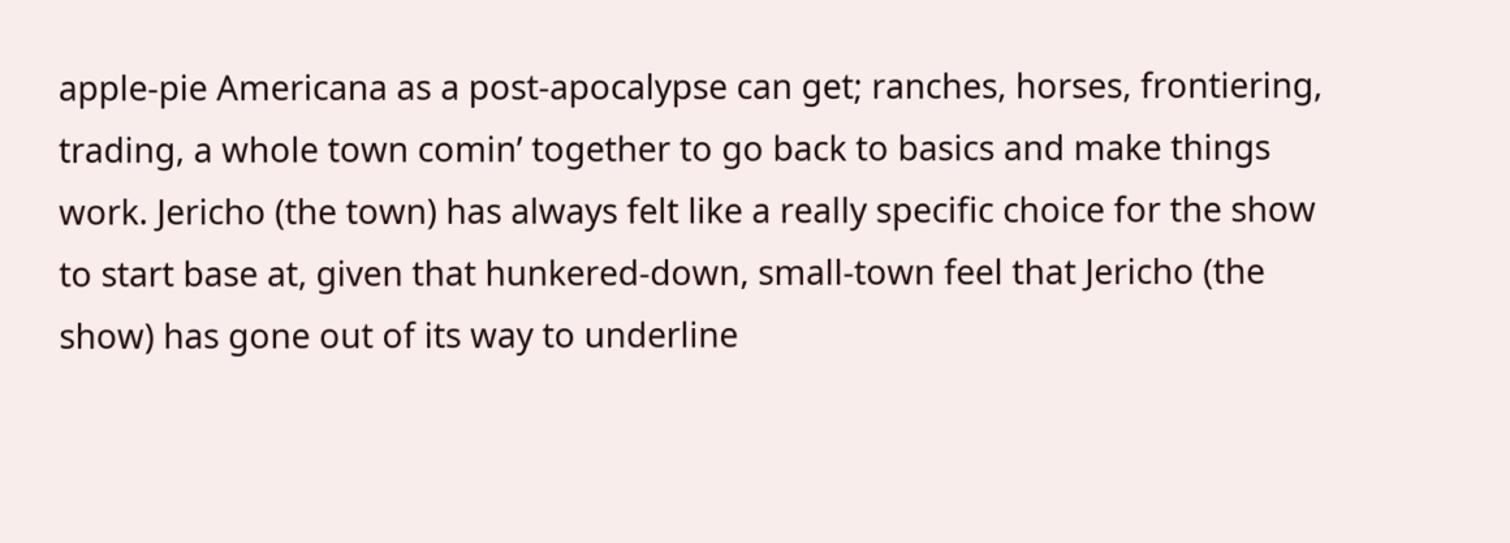apple-pie Americana as a post-apocalypse can get; ranches, horses, frontiering, trading, a whole town comin’ together to go back to basics and make things work. Jericho (the town) has always felt like a really specific choice for the show to start base at, given that hunkered-down, small-town feel that Jericho (the show) has gone out of its way to underline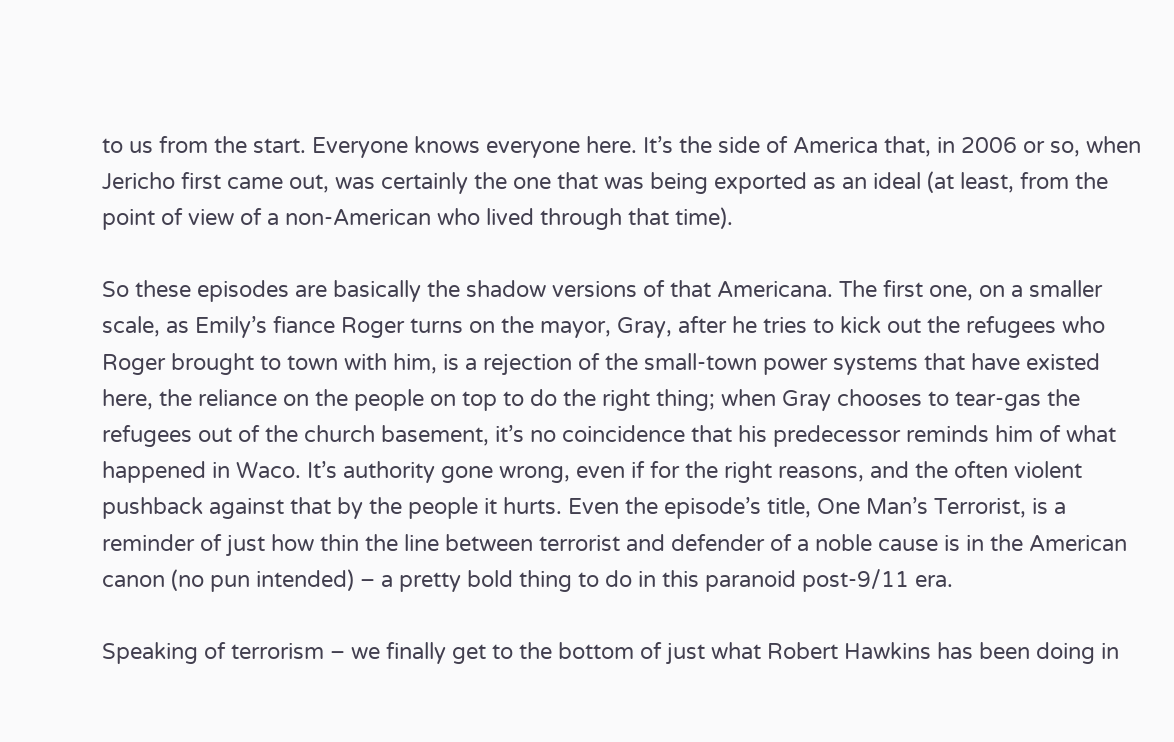to us from the start. Everyone knows everyone here. It’s the side of America that, in 2006 or so, when Jericho first came out, was certainly the one that was being exported as an ideal (at least, from the point of view of a non-American who lived through that time).

So these episodes are basically the shadow versions of that Americana. The first one, on a smaller scale, as Emily’s fiance Roger turns on the mayor, Gray, after he tries to kick out the refugees who Roger brought to town with him, is a rejection of the small-town power systems that have existed here, the reliance on the people on top to do the right thing; when Gray chooses to tear-gas the refugees out of the church basement, it’s no coincidence that his predecessor reminds him of what happened in Waco. It’s authority gone wrong, even if for the right reasons, and the often violent pushback against that by the people it hurts. Even the episode’s title, One Man’s Terrorist, is a reminder of just how thin the line between terrorist and defender of a noble cause is in the American canon (no pun intended) – a pretty bold thing to do in this paranoid post-9/11 era.

Speaking of terrorism – we finally get to the bottom of just what Robert Hawkins has been doing in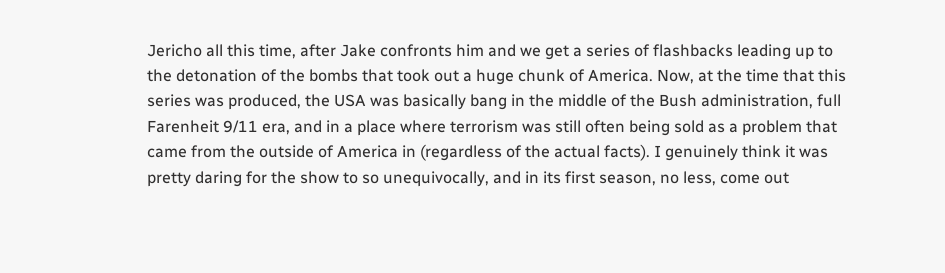Jericho all this time, after Jake confronts him and we get a series of flashbacks leading up to the detonation of the bombs that took out a huge chunk of America. Now, at the time that this series was produced, the USA was basically bang in the middle of the Bush administration, full Farenheit 9/11 era, and in a place where terrorism was still often being sold as a problem that came from the outside of America in (regardless of the actual facts). I genuinely think it was pretty daring for the show to so unequivocally, and in its first season, no less, come out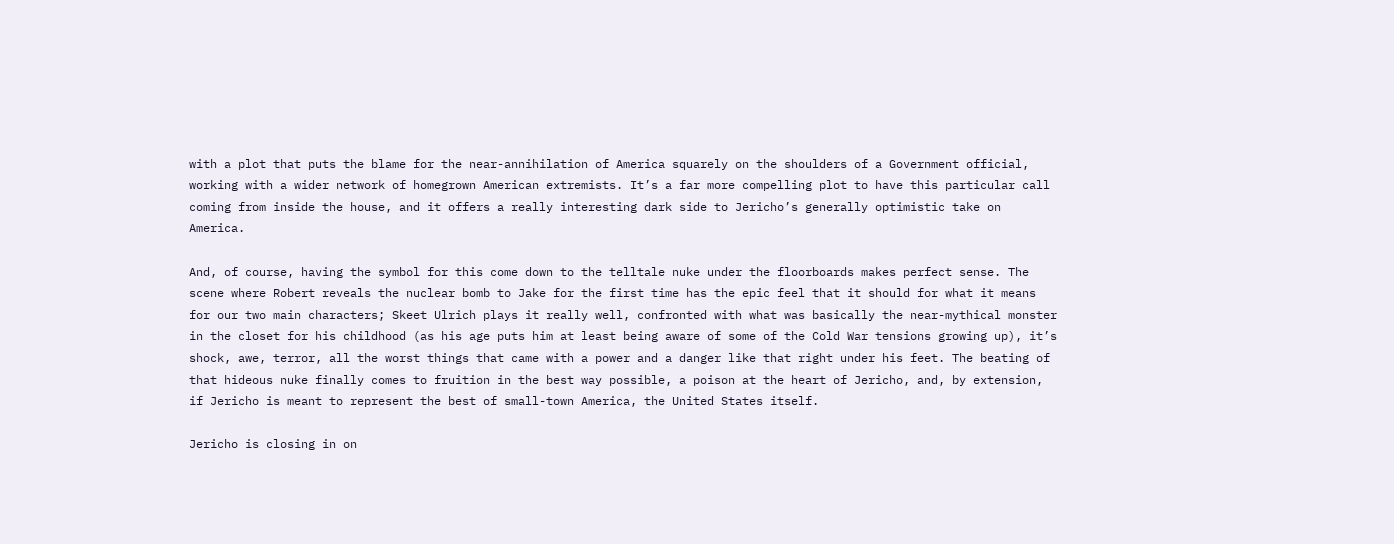with a plot that puts the blame for the near-annihilation of America squarely on the shoulders of a Government official, working with a wider network of homegrown American extremists. It’s a far more compelling plot to have this particular call coming from inside the house, and it offers a really interesting dark side to Jericho’s generally optimistic take on America.

And, of course, having the symbol for this come down to the telltale nuke under the floorboards makes perfect sense. The scene where Robert reveals the nuclear bomb to Jake for the first time has the epic feel that it should for what it means for our two main characters; Skeet Ulrich plays it really well, confronted with what was basically the near-mythical monster in the closet for his childhood (as his age puts him at least being aware of some of the Cold War tensions growing up), it’s shock, awe, terror, all the worst things that came with a power and a danger like that right under his feet. The beating of that hideous nuke finally comes to fruition in the best way possible, a poison at the heart of Jericho, and, by extension, if Jericho is meant to represent the best of small-town America, the United States itself.

Jericho is closing in on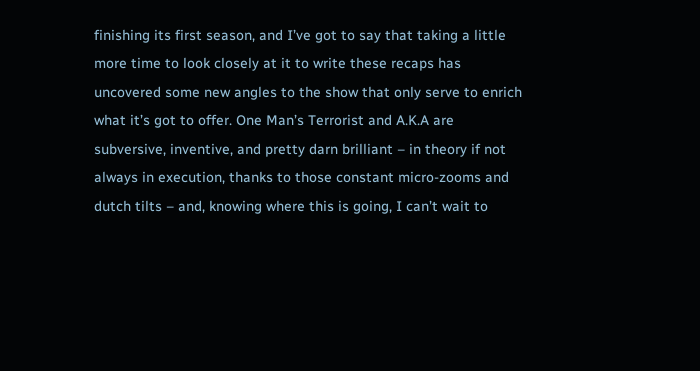finishing its first season, and I’ve got to say that taking a little more time to look closely at it to write these recaps has uncovered some new angles to the show that only serve to enrich what it’s got to offer. One Man’s Terrorist and A.K.A are subversive, inventive, and pretty darn brilliant – in theory if not always in execution, thanks to those constant micro-zooms and dutch tilts – and, knowing where this is going, I can’t wait to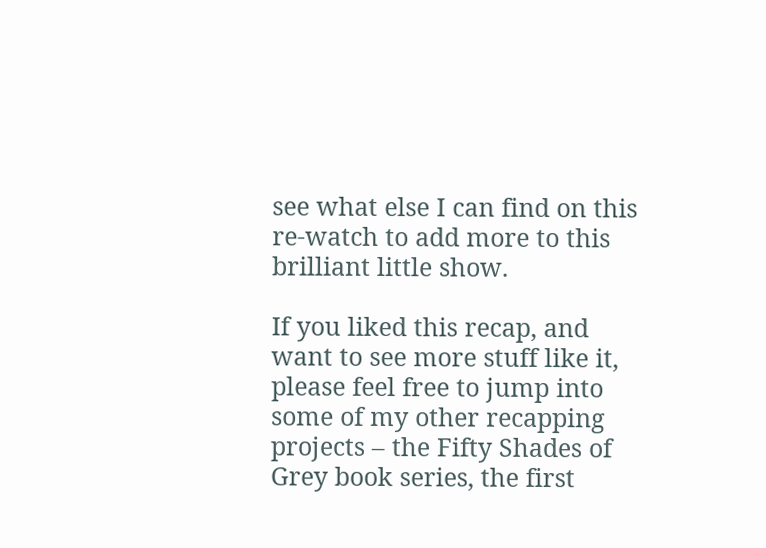see what else I can find on this re-watch to add more to this brilliant little show.

If you liked this recap, and want to see more stuff like it, please feel free to jump into some of my other recapping projects – the Fifty Shades of Grey book series, the first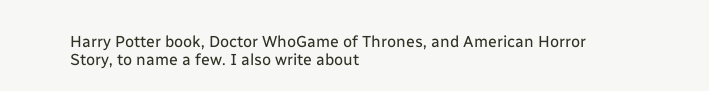Harry Potter book, Doctor WhoGame of Thrones, and American Horror Story, to name a few. I also write about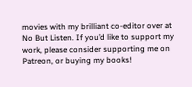movies with my brilliant co-editor over at No But Listen. If you’d like to support my work, please consider supporting me on Patreon, or buying my books!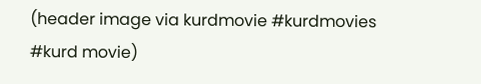(header image via kurdmovie #kurdmovies #kurd movie)